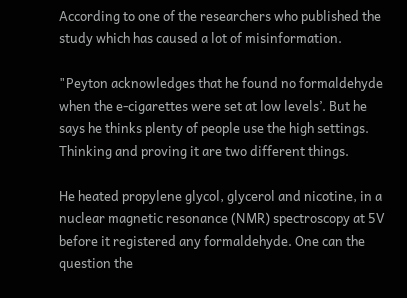According to one of the researchers who published the study which has caused a lot of misinformation.

"Peyton acknowledges that he found no formaldehyde when the e-cigarettes were set at low levels’. But he says he thinks plenty of people use the high settings. Thinking and proving it are two different things.

He heated propylene glycol, glycerol and nicotine, in a nuclear magnetic resonance (NMR) spectroscopy at 5V before it registered any formaldehyde. One can the question the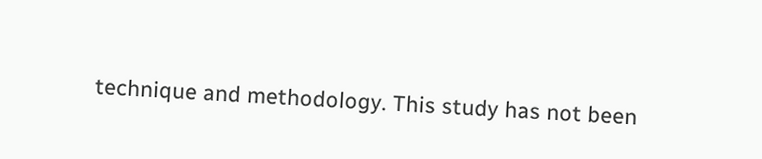technique and methodology. This study has not been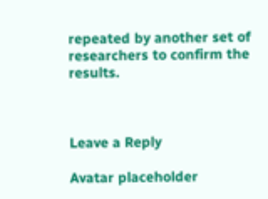repeated by another set of researchers to confirm the results.



Leave a Reply

Avatar placeholder